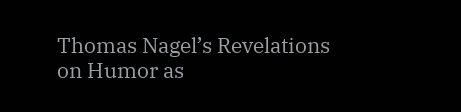Thomas Nagel’s Revelations on Humor as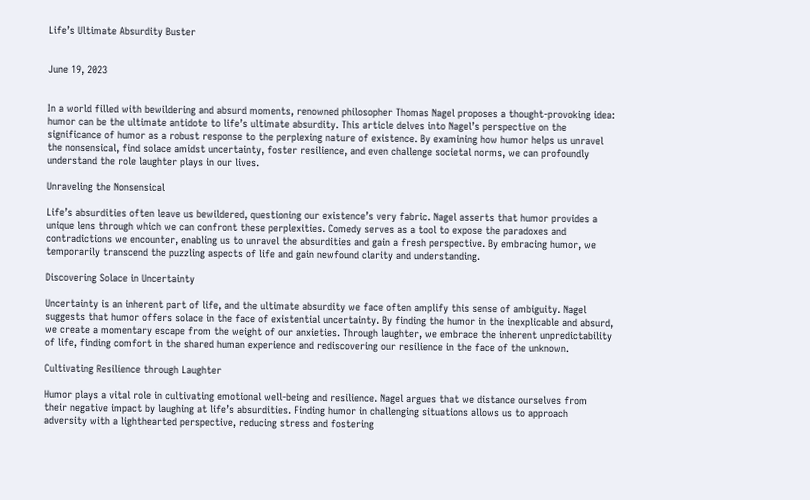Life’s Ultimate Absurdity Buster


June 19, 2023


In a world filled with bewildering and absurd moments, renowned philosopher Thomas Nagel proposes a thought-provoking idea: humor can be the ultimate antidote to life’s ultimate absurdity. This article delves into Nagel’s perspective on the significance of humor as a robust response to the perplexing nature of existence. By examining how humor helps us unravel the nonsensical, find solace amidst uncertainty, foster resilience, and even challenge societal norms, we can profoundly understand the role laughter plays in our lives.

Unraveling the Nonsensical

Life’s absurdities often leave us bewildered, questioning our existence’s very fabric. Nagel asserts that humor provides a unique lens through which we can confront these perplexities. Comedy serves as a tool to expose the paradoxes and contradictions we encounter, enabling us to unravel the absurdities and gain a fresh perspective. By embracing humor, we temporarily transcend the puzzling aspects of life and gain newfound clarity and understanding.

Discovering Solace in Uncertainty

Uncertainty is an inherent part of life, and the ultimate absurdity we face often amplify this sense of ambiguity. Nagel suggests that humor offers solace in the face of existential uncertainty. By finding the humor in the inexplicable and absurd, we create a momentary escape from the weight of our anxieties. Through laughter, we embrace the inherent unpredictability of life, finding comfort in the shared human experience and rediscovering our resilience in the face of the unknown.

Cultivating Resilience through Laughter

Humor plays a vital role in cultivating emotional well-being and resilience. Nagel argues that we distance ourselves from their negative impact by laughing at life’s absurdities. Finding humor in challenging situations allows us to approach adversity with a lighthearted perspective, reducing stress and fostering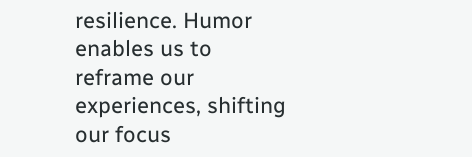resilience. Humor enables us to reframe our experiences, shifting our focus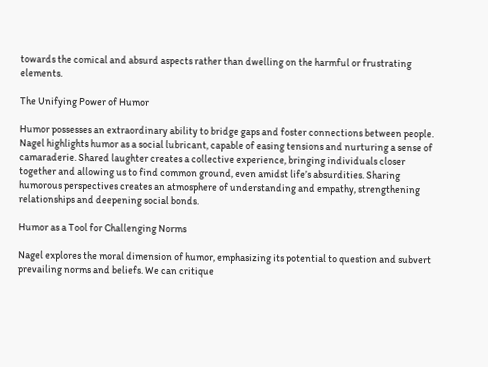towards the comical and absurd aspects rather than dwelling on the harmful or frustrating elements.

The Unifying Power of Humor

Humor possesses an extraordinary ability to bridge gaps and foster connections between people. Nagel highlights humor as a social lubricant, capable of easing tensions and nurturing a sense of camaraderie. Shared laughter creates a collective experience, bringing individuals closer together and allowing us to find common ground, even amidst life’s absurdities. Sharing humorous perspectives creates an atmosphere of understanding and empathy, strengthening relationships and deepening social bonds.

Humor as a Tool for Challenging Norms

Nagel explores the moral dimension of humor, emphasizing its potential to question and subvert prevailing norms and beliefs. We can critique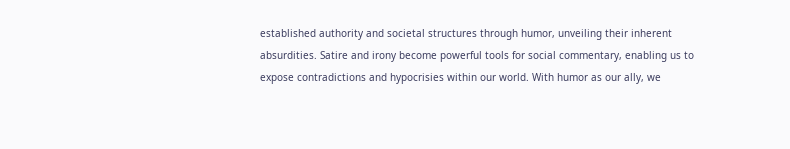established authority and societal structures through humor, unveiling their inherent absurdities. Satire and irony become powerful tools for social commentary, enabling us to expose contradictions and hypocrisies within our world. With humor as our ally, we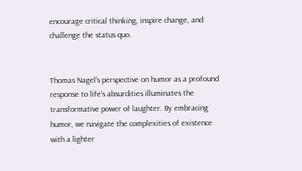encourage critical thinking, inspire change, and challenge the status quo.


Thomas Nagel’s perspective on humor as a profound response to life’s absurdities illuminates the transformative power of laughter. By embracing humor, we navigate the complexities of existence with a lighter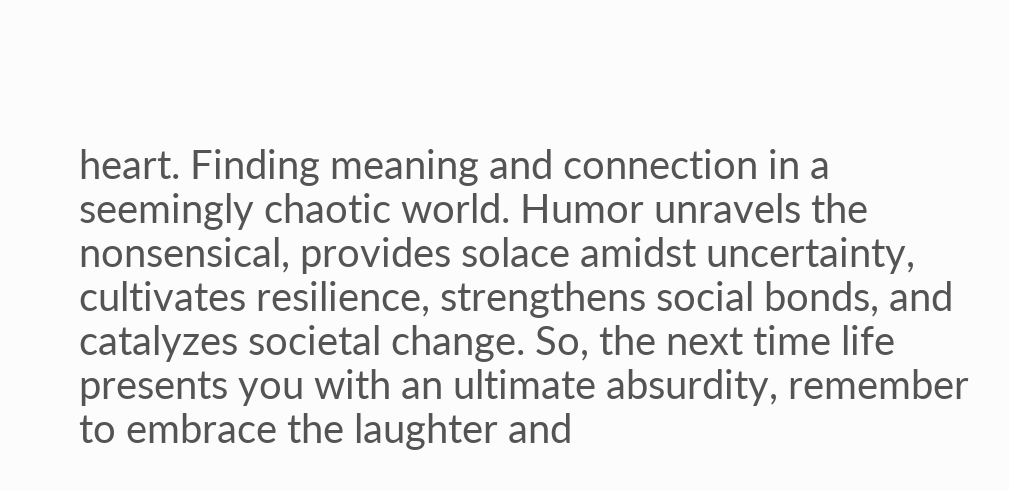heart. Finding meaning and connection in a seemingly chaotic world. Humor unravels the nonsensical, provides solace amidst uncertainty, cultivates resilience, strengthens social bonds, and catalyzes societal change. So, the next time life presents you with an ultimate absurdity, remember to embrace the laughter and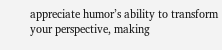appreciate humor’s ability to transform your perspective, making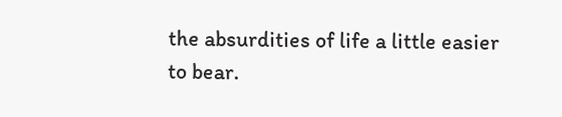the absurdities of life a little easier to bear.